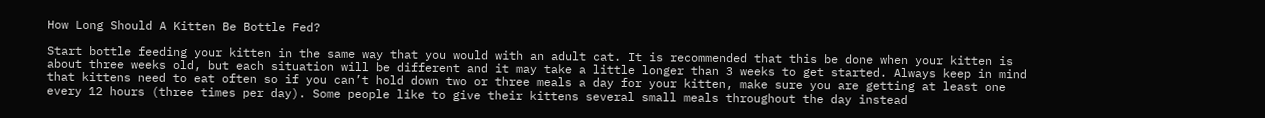How Long Should A Kitten Be Bottle Fed?

Start bottle feeding your kitten in the same way that you would with an adult cat. It is recommended that this be done when your kitten is about three weeks old, but each situation will be different and it may take a little longer than 3 weeks to get started. Always keep in mind that kittens need to eat often so if you can’t hold down two or three meals a day for your kitten, make sure you are getting at least one every 12 hours (three times per day). Some people like to give their kittens several small meals throughout the day instead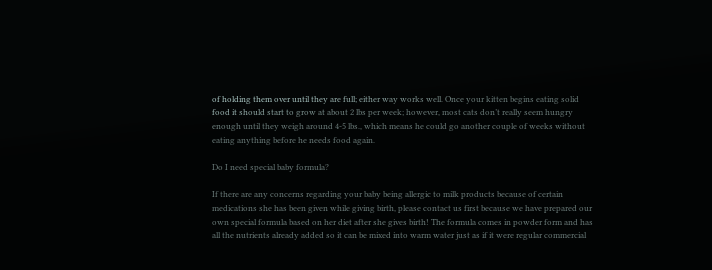of holding them over until they are full; either way works well. Once your kitten begins eating solid food it should start to grow at about 2 lbs per week; however, most cats don’t really seem hungry enough until they weigh around 4-5 lbs., which means he could go another couple of weeks without eating anything before he needs food again.

Do I need special baby formula?

If there are any concerns regarding your baby being allergic to milk products because of certain medications she has been given while giving birth, please contact us first because we have prepared our own special formula based on her diet after she gives birth! The formula comes in powder form and has all the nutrients already added so it can be mixed into warm water just as if it were regular commercial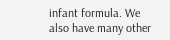infant formula. We also have many other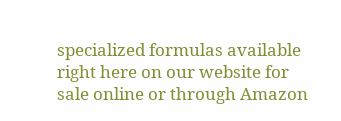specialized formulas available right here on our website for sale online or through Amazon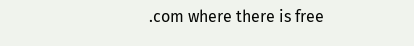.com where there is free